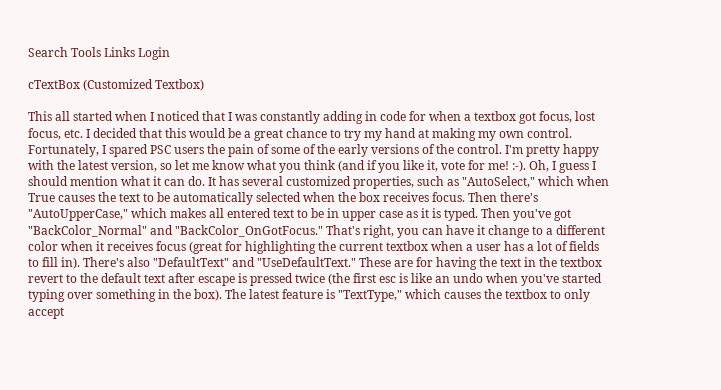Search Tools Links Login

cTextBox (Customized Textbox)

This all started when I noticed that I was constantly adding in code for when a textbox got focus, lost focus, etc. I decided that this would be a great chance to try my hand at making my own control. Fortunately, I spared PSC users the pain of some of the early versions of the control. I'm pretty happy with the latest version, so let me know what you think (and if you like it, vote for me! :-). Oh, I guess I should mention what it can do. It has several customized properties, such as "AutoSelect," which when True causes the text to be automatically selected when the box receives focus. Then there's "AutoUpperCase," which makes all entered text to be in upper case as it is typed. Then you've got "BackColor_Normal" and "BackColor_OnGotFocus." That's right, you can have it change to a different color when it receives focus (great for highlighting the current textbox when a user has a lot of fields to fill in). There's also "DefaultText" and "UseDefaultText." These are for having the text in the textbox revert to the default text after escape is pressed twice (the first esc is like an undo when you've started typing over something in the box). The latest feature is "TextType," which causes the textbox to only accept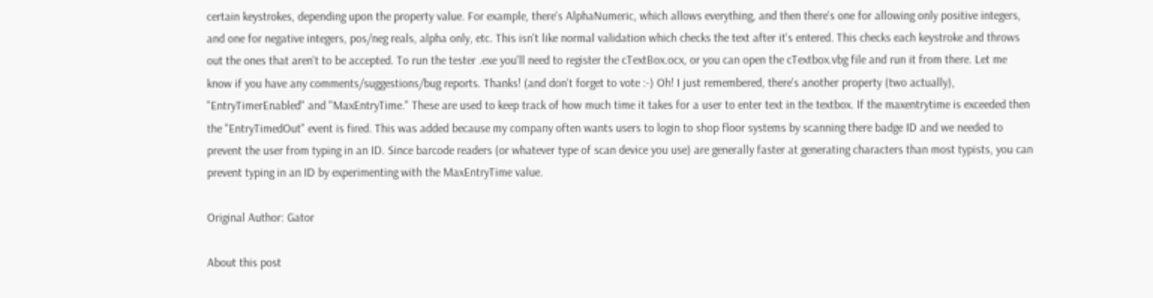certain keystrokes, depending upon the property value. For example, there's AlphaNumeric, which allows everything, and then there's one for allowing only positive integers, and one for negative integers, pos/neg reals, alpha only, etc. This isn't like normal validation which checks the text after it's entered. This checks each keystroke and throws out the ones that aren't to be accepted. To run the tester .exe you'll need to register the cTextBox.ocx, or you can open the cTextbox.vbg file and run it from there. Let me know if you have any comments/suggestions/bug reports. Thanks! (and don't forget to vote :-) Oh! I just remembered, there's another property (two actually), "EntryTimerEnabled" and "MaxEntryTime." These are used to keep track of how much time it takes for a user to enter text in the textbox. If the maxentrytime is exceeded then the "EntryTimedOut" event is fired. This was added because my company often wants users to login to shop floor systems by scanning there badge ID and we needed to prevent the user from typing in an ID. Since barcode readers (or whatever type of scan device you use) are generally faster at generating characters than most typists, you can prevent typing in an ID by experimenting with the MaxEntryTime value.

Original Author: Gator

About this post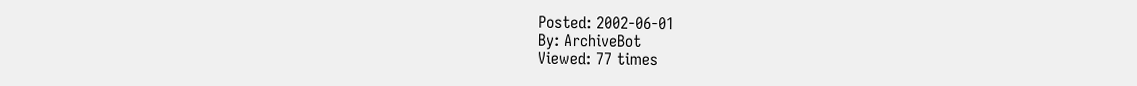Posted: 2002-06-01
By: ArchiveBot
Viewed: 77 times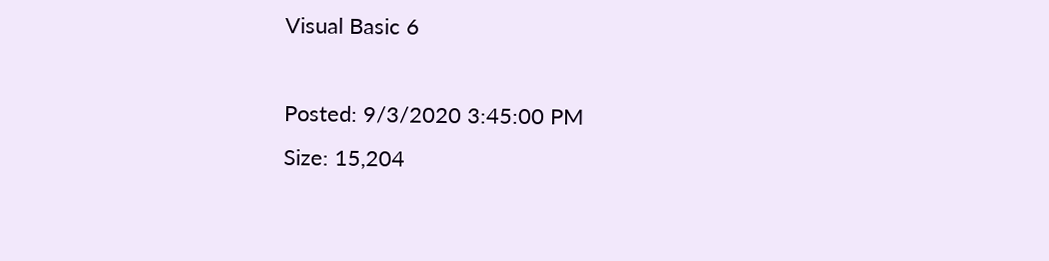Visual Basic 6

Posted: 9/3/2020 3:45:00 PM
Size: 15,204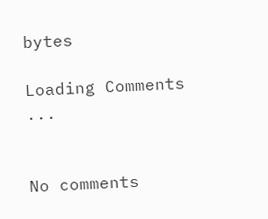bytes

Loading Comments ...


No comments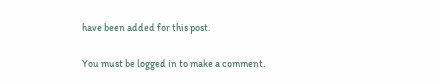have been added for this post.

You must be logged in to make a comment.